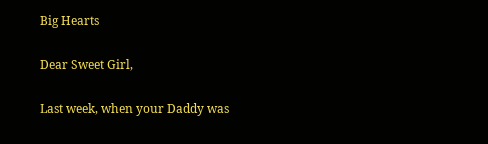Big Hearts

Dear Sweet Girl,

Last week, when your Daddy was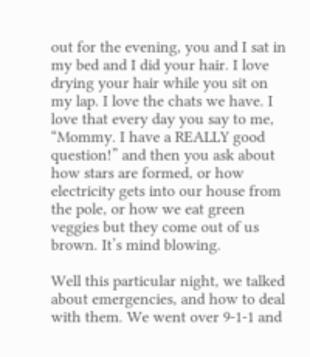out for the evening, you and I sat in my bed and I did your hair. I love drying your hair while you sit on my lap. I love the chats we have. I love that every day you say to me, “Mommy. I have a REALLY good question!” and then you ask about how stars are formed, or how electricity gets into our house from the pole, or how we eat green veggies but they come out of us brown. It’s mind blowing.

Well this particular night, we talked about emergencies, and how to deal with them. We went over 9-1-1 and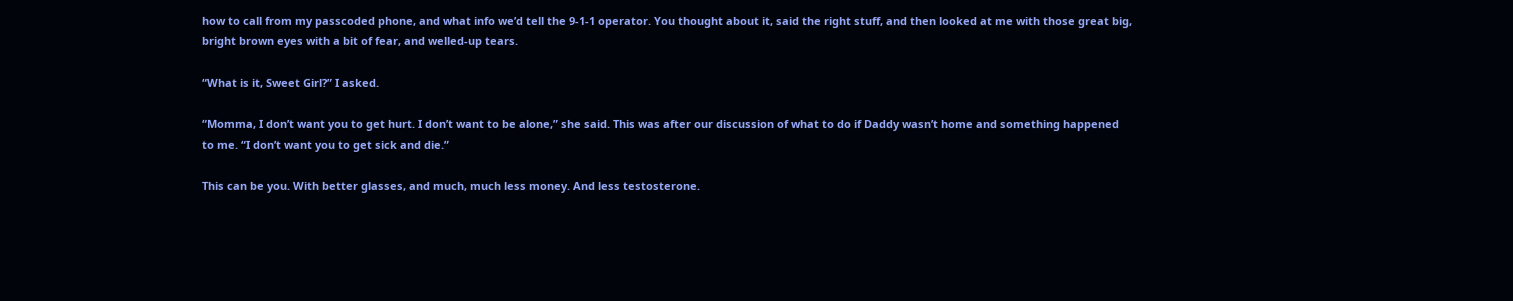how to call from my passcoded phone, and what info we’d tell the 9-1-1 operator. You thought about it, said the right stuff, and then looked at me with those great big, bright brown eyes with a bit of fear, and welled-up tears.

“What is it, Sweet Girl?” I asked.

“Momma, I don’t want you to get hurt. I don’t want to be alone,” she said. This was after our discussion of what to do if Daddy wasn’t home and something happened to me. “I don’t want you to get sick and die.”

This can be you. With better glasses, and much, much less money. And less testosterone.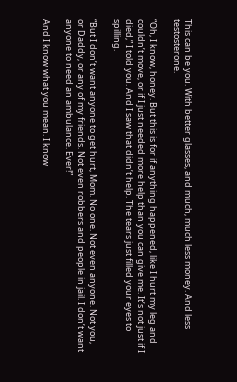This can be you. With better glasses, and much, much less money. And less testosterone.

“Oh, I know, honey. But this is for if anything happened, like I hurt my leg and couldn’t move, or if I just needed more help than you can give me. It’s not just if I died,” I told you. And I saw that didn’t help. The tears just filled your eyes to spilling.

“But I don’t want anyone to get hurt, Mom. No one. Not even anyone. Not you, or Daddy, or any of my friends. Not even robbers and people in jail. I don’t want anyone to need an ambulance. Ever!”

And I know what you mean. I know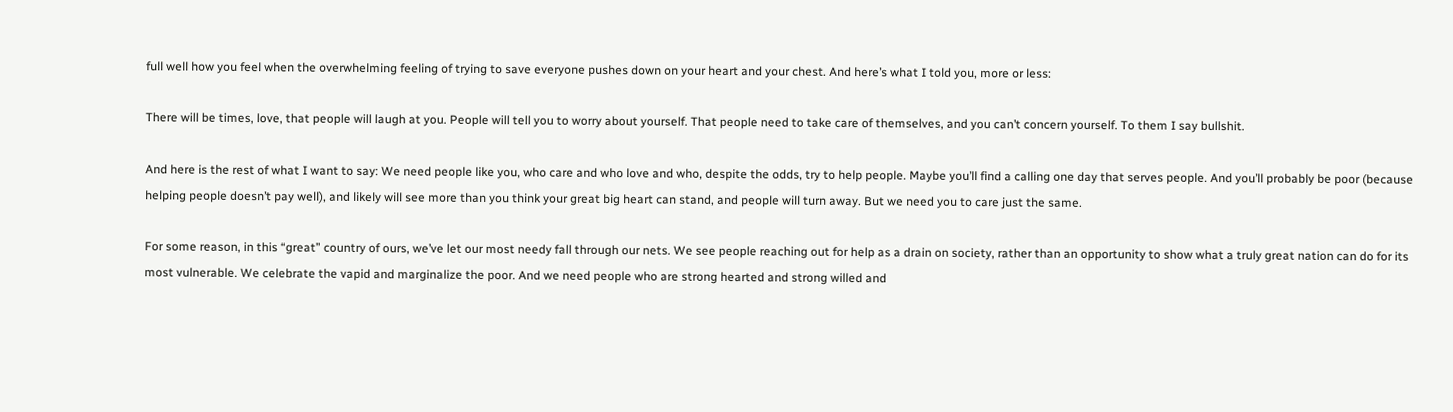full well how you feel when the overwhelming feeling of trying to save everyone pushes down on your heart and your chest. And here’s what I told you, more or less:

There will be times, love, that people will laugh at you. People will tell you to worry about yourself. That people need to take care of themselves, and you can’t concern yourself. To them I say bullshit.

And here is the rest of what I want to say: We need people like you, who care and who love and who, despite the odds, try to help people. Maybe you’ll find a calling one day that serves people. And you’ll probably be poor (because helping people doesn’t pay well), and likely will see more than you think your great big heart can stand, and people will turn away. But we need you to care just the same.

For some reason, in this “great” country of ours, we’ve let our most needy fall through our nets. We see people reaching out for help as a drain on society, rather than an opportunity to show what a truly great nation can do for its most vulnerable. We celebrate the vapid and marginalize the poor. And we need people who are strong hearted and strong willed and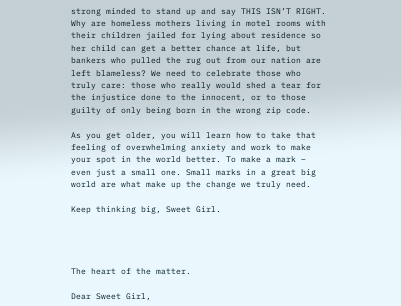strong minded to stand up and say THIS ISN’T RIGHT. Why are homeless mothers living in motel rooms with their children jailed for lying about residence so her child can get a better chance at life, but bankers who pulled the rug out from our nation are left blameless? We need to celebrate those who truly care: those who really would shed a tear for the injustice done to the innocent, or to those guilty of only being born in the wrong zip code.

As you get older, you will learn how to take that feeling of overwhelming anxiety and work to make your spot in the world better. To make a mark – even just a small one. Small marks in a great big world are what make up the change we truly need.

Keep thinking big, Sweet Girl.




The heart of the matter.

Dear Sweet Girl,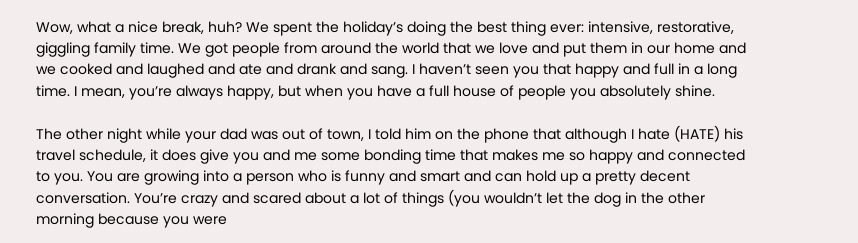Wow, what a nice break, huh? We spent the holiday’s doing the best thing ever: intensive, restorative, giggling family time. We got people from around the world that we love and put them in our home and we cooked and laughed and ate and drank and sang. I haven’t seen you that happy and full in a long time. I mean, you’re always happy, but when you have a full house of people you absolutely shine.

The other night while your dad was out of town, I told him on the phone that although I hate (HATE) his travel schedule, it does give you and me some bonding time that makes me so happy and connected to you. You are growing into a person who is funny and smart and can hold up a pretty decent conversation. You’re crazy and scared about a lot of things (you wouldn’t let the dog in the other morning because you were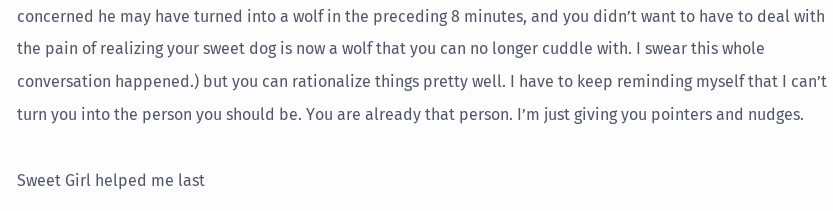concerned he may have turned into a wolf in the preceding 8 minutes, and you didn’t want to have to deal with the pain of realizing your sweet dog is now a wolf that you can no longer cuddle with. I swear this whole conversation happened.) but you can rationalize things pretty well. I have to keep reminding myself that I can’t turn you into the person you should be. You are already that person. I’m just giving you pointers and nudges.

Sweet Girl helped me last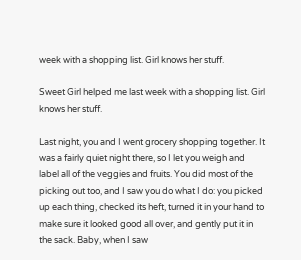week with a shopping list. Girl knows her stuff.

Sweet Girl helped me last week with a shopping list. Girl knows her stuff.

Last night, you and I went grocery shopping together. It was a fairly quiet night there, so I let you weigh and label all of the veggies and fruits. You did most of the picking out too, and I saw you do what I do: you picked up each thing, checked its heft, turned it in your hand to make sure it looked good all over, and gently put it in the sack. Baby, when I saw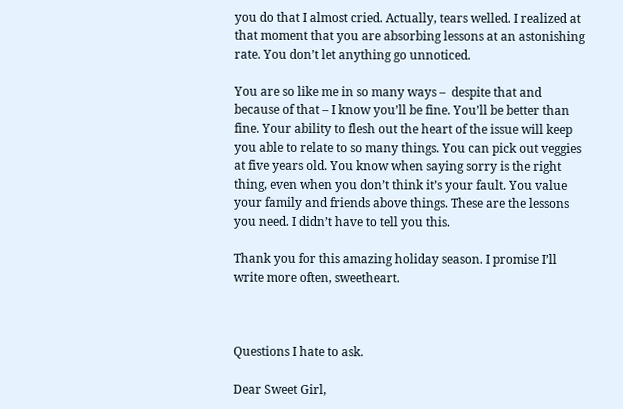you do that I almost cried. Actually, tears welled. I realized at that moment that you are absorbing lessons at an astonishing rate. You don’t let anything go unnoticed.

You are so like me in so many ways –  despite that and because of that – I know you’ll be fine. You’ll be better than fine. Your ability to flesh out the heart of the issue will keep you able to relate to so many things. You can pick out veggies at five years old. You know when saying sorry is the right thing, even when you don’t think it’s your fault. You value your family and friends above things. These are the lessons you need. I didn’t have to tell you this.

Thank you for this amazing holiday season. I promise I’ll write more often, sweetheart.



Questions I hate to ask.

Dear Sweet Girl,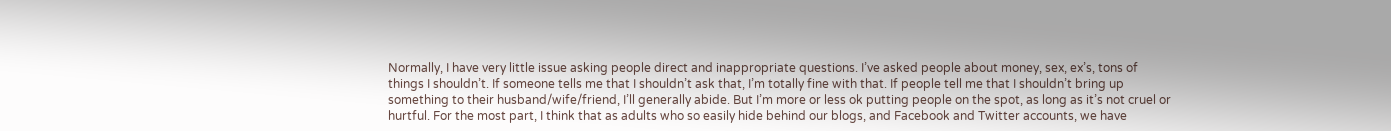Normally, I have very little issue asking people direct and inappropriate questions. I’ve asked people about money, sex, ex’s, tons of things I shouldn’t. If someone tells me that I shouldn’t ask that, I’m totally fine with that. If people tell me that I shouldn’t bring up something to their husband/wife/friend, I’ll generally abide. But I’m more or less ok putting people on the spot, as long as it’s not cruel or hurtful. For the most part, I think that as adults who so easily hide behind our blogs, and Facebook and Twitter accounts, we have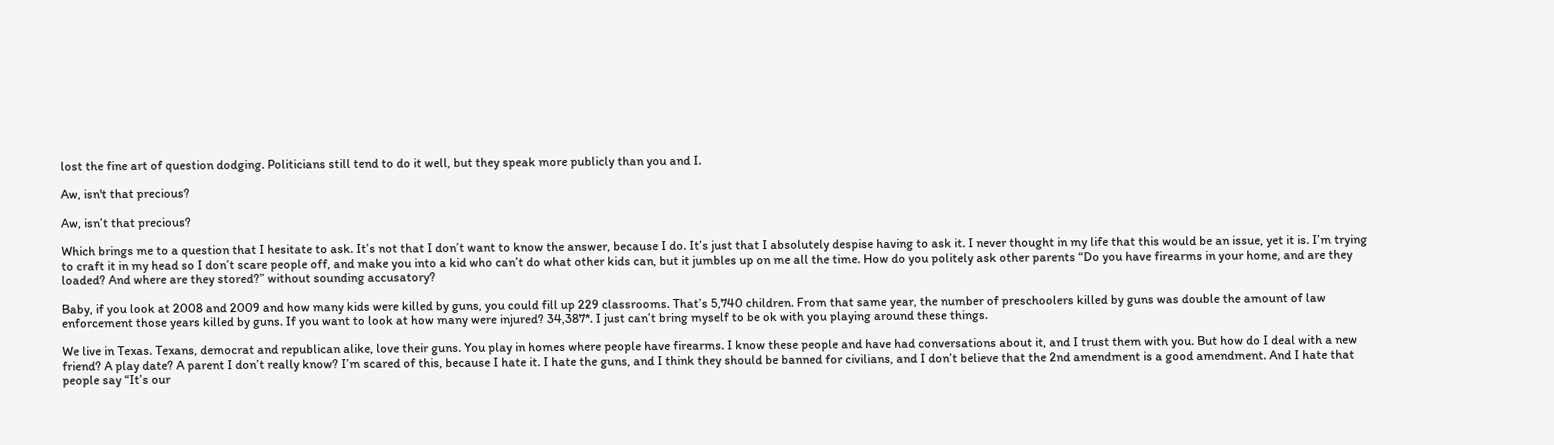lost the fine art of question dodging. Politicians still tend to do it well, but they speak more publicly than you and I.

Aw, isn't that precious?

Aw, isn’t that precious?

Which brings me to a question that I hesitate to ask. It’s not that I don’t want to know the answer, because I do. It’s just that I absolutely despise having to ask it. I never thought in my life that this would be an issue, yet it is. I’m trying to craft it in my head so I don’t scare people off, and make you into a kid who can’t do what other kids can, but it jumbles up on me all the time. How do you politely ask other parents “Do you have firearms in your home, and are they loaded? And where are they stored?” without sounding accusatory?

Baby, if you look at 2008 and 2009 and how many kids were killed by guns, you could fill up 229 classrooms. That’s 5,740 children. From that same year, the number of preschoolers killed by guns was double the amount of law enforcement those years killed by guns. If you want to look at how many were injured? 34,387*. I just can’t bring myself to be ok with you playing around these things.

We live in Texas. Texans, democrat and republican alike, love their guns. You play in homes where people have firearms. I know these people and have had conversations about it, and I trust them with you. But how do I deal with a new friend? A play date? A parent I don’t really know? I’m scared of this, because I hate it. I hate the guns, and I think they should be banned for civilians, and I don’t believe that the 2nd amendment is a good amendment. And I hate that people say “It’s our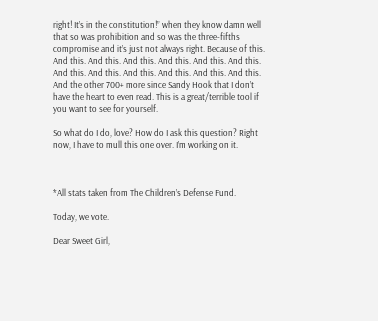right! It’s in the constitution!” when they know damn well that so was prohibition and so was the three-fifths compromise and it’s just not always right. Because of this. And this. And this. And this. And this. And this. And this. And this. And this. And this. And this. And this. And this. And the other 700+ more since Sandy Hook that I don’t have the heart to even read. This is a great/terrible tool if you want to see for yourself.

So what do I do, love? How do I ask this question? Right now, I have to mull this one over. I’m working on it.



*All stats taken from The Children’s Defense Fund.

Today, we vote.

Dear Sweet Girl,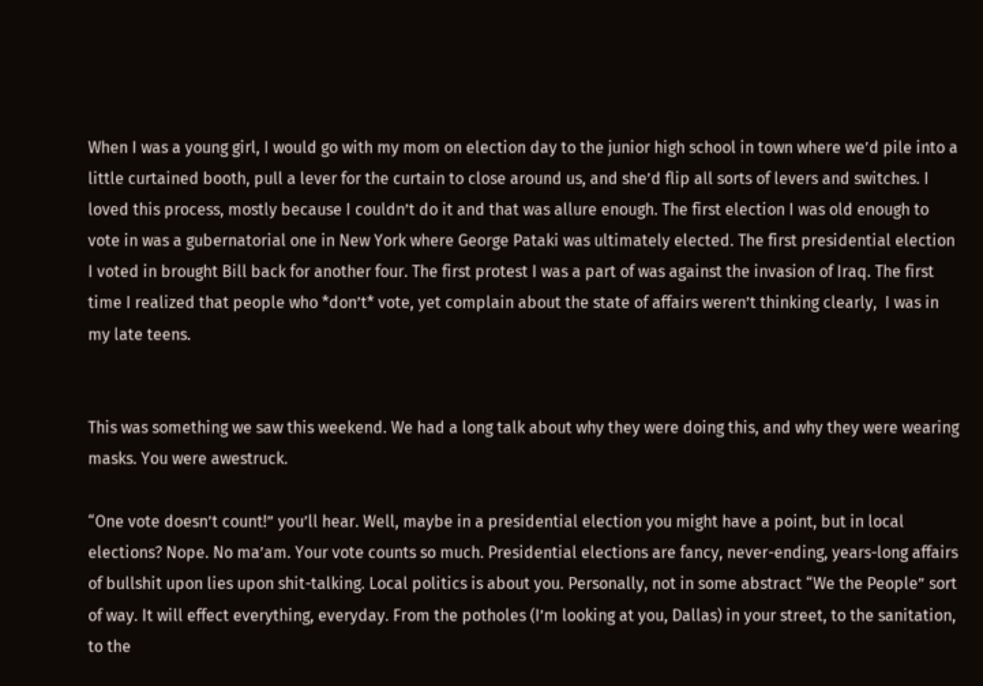When I was a young girl, I would go with my mom on election day to the junior high school in town where we’d pile into a little curtained booth, pull a lever for the curtain to close around us, and she’d flip all sorts of levers and switches. I loved this process, mostly because I couldn’t do it and that was allure enough. The first election I was old enough to vote in was a gubernatorial one in New York where George Pataki was ultimately elected. The first presidential election I voted in brought Bill back for another four. The first protest I was a part of was against the invasion of Iraq. The first time I realized that people who *don’t* vote, yet complain about the state of affairs weren’t thinking clearly,  I was in my late teens.


This was something we saw this weekend. We had a long talk about why they were doing this, and why they were wearing masks. You were awestruck.

“One vote doesn’t count!” you’ll hear. Well, maybe in a presidential election you might have a point, but in local elections? Nope. No ma’am. Your vote counts so much. Presidential elections are fancy, never-ending, years-long affairs of bullshit upon lies upon shit-talking. Local politics is about you. Personally, not in some abstract “We the People” sort of way. It will effect everything, everyday. From the potholes (I’m looking at you, Dallas) in your street, to the sanitation, to the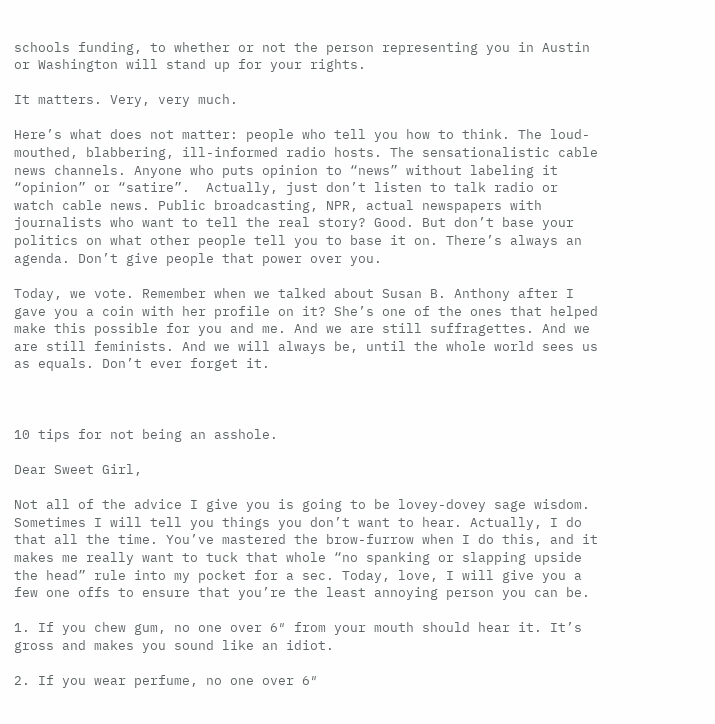schools funding, to whether or not the person representing you in Austin or Washington will stand up for your rights.

It matters. Very, very much.

Here’s what does not matter: people who tell you how to think. The loud-mouthed, blabbering, ill-informed radio hosts. The sensationalistic cable news channels. Anyone who puts opinion to “news” without labeling it “opinion” or “satire”.  Actually, just don’t listen to talk radio or watch cable news. Public broadcasting, NPR, actual newspapers with journalists who want to tell the real story? Good. But don’t base your politics on what other people tell you to base it on. There’s always an agenda. Don’t give people that power over you.

Today, we vote. Remember when we talked about Susan B. Anthony after I gave you a coin with her profile on it? She’s one of the ones that helped make this possible for you and me. And we are still suffragettes. And we are still feminists. And we will always be, until the whole world sees us as equals. Don’t ever forget it.



10 tips for not being an asshole.

Dear Sweet Girl,

Not all of the advice I give you is going to be lovey-dovey sage wisdom. Sometimes I will tell you things you don’t want to hear. Actually, I do that all the time. You’ve mastered the brow-furrow when I do this, and it makes me really want to tuck that whole “no spanking or slapping upside the head” rule into my pocket for a sec. Today, love, I will give you a few one offs to ensure that you’re the least annoying person you can be.

1. If you chew gum, no one over 6″ from your mouth should hear it. It’s gross and makes you sound like an idiot.

2. If you wear perfume, no one over 6″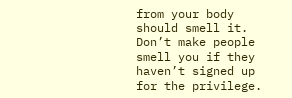from your body should smell it. Don’t make people smell you if they haven’t signed up for the privilege.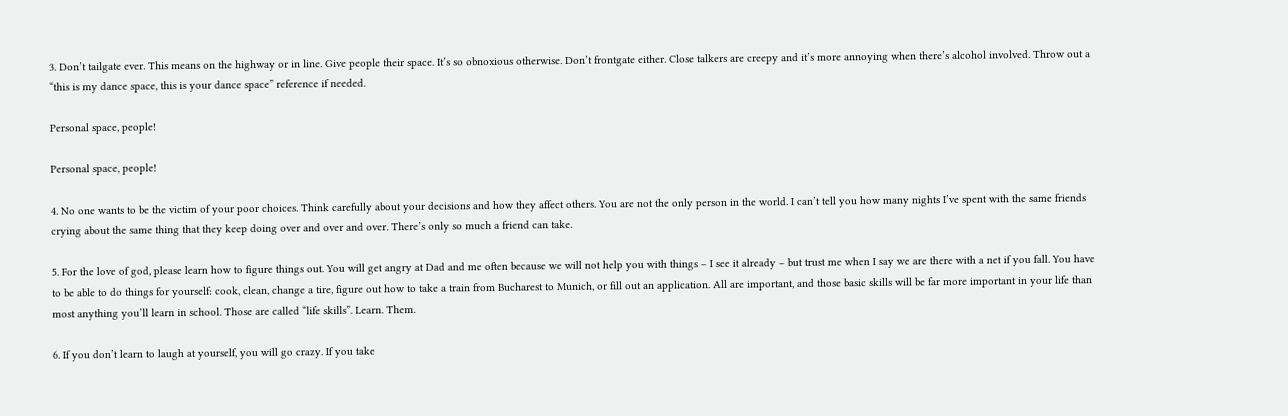3. Don’t tailgate ever. This means on the highway or in line. Give people their space. It’s so obnoxious otherwise. Don’t frontgate either. Close talkers are creepy and it’s more annoying when there’s alcohol involved. Throw out a “this is my dance space, this is your dance space” reference if needed.

Personal space, people!

Personal space, people!

4. No one wants to be the victim of your poor choices. Think carefully about your decisions and how they affect others. You are not the only person in the world. I can’t tell you how many nights I’ve spent with the same friends crying about the same thing that they keep doing over and over and over. There’s only so much a friend can take.

5. For the love of god, please learn how to figure things out. You will get angry at Dad and me often because we will not help you with things – I see it already – but trust me when I say we are there with a net if you fall. You have to be able to do things for yourself: cook, clean, change a tire, figure out how to take a train from Bucharest to Munich, or fill out an application. All are important, and those basic skills will be far more important in your life than most anything you’ll learn in school. Those are called “life skills”. Learn. Them.

6. If you don’t learn to laugh at yourself, you will go crazy. If you take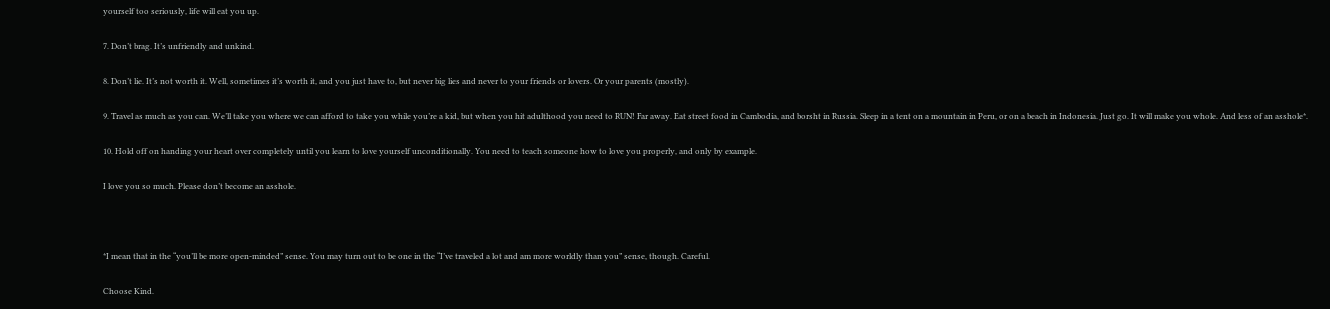yourself too seriously, life will eat you up.

7. Don’t brag. It’s unfriendly and unkind.

8. Don’t lie. It’s not worth it. Well, sometimes it’s worth it, and you just have to, but never big lies and never to your friends or lovers. Or your parents (mostly).

9. Travel as much as you can. We’ll take you where we can afford to take you while you’re a kid, but when you hit adulthood you need to RUN! Far away. Eat street food in Cambodia, and borsht in Russia. Sleep in a tent on a mountain in Peru, or on a beach in Indonesia. Just go. It will make you whole. And less of an asshole*.

10. Hold off on handing your heart over completely until you learn to love yourself unconditionally. You need to teach someone how to love you properly, and only by example.

I love you so much. Please don’t become an asshole.



*I mean that in the “you’ll be more open-minded” sense. You may turn out to be one in the “I’ve traveled a lot and am more worldly than you” sense, though. Careful.

Choose Kind.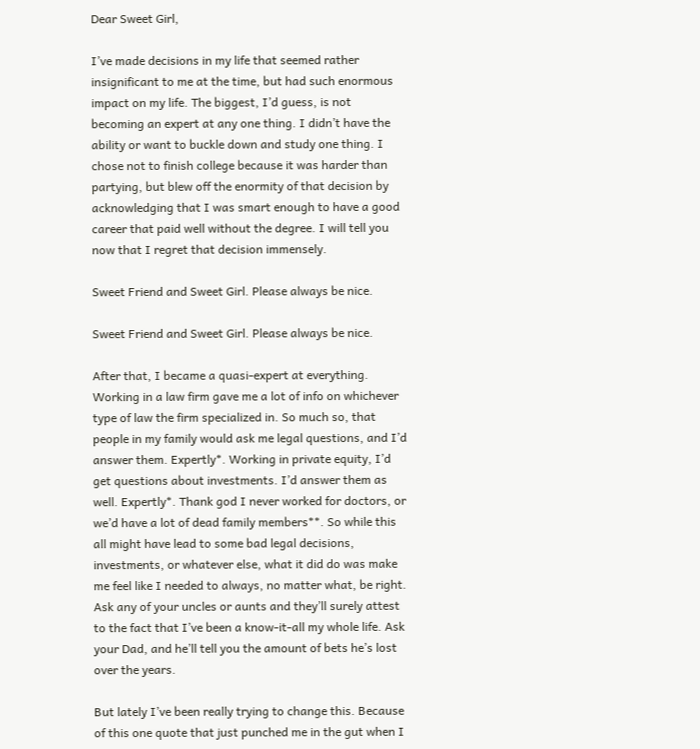Dear Sweet Girl,

I’ve made decisions in my life that seemed rather insignificant to me at the time, but had such enormous impact on my life. The biggest, I’d guess, is not becoming an expert at any one thing. I didn’t have the ability or want to buckle down and study one thing. I chose not to finish college because it was harder than partying, but blew off the enormity of that decision by acknowledging that I was smart enough to have a good career that paid well without the degree. I will tell you now that I regret that decision immensely.

Sweet Friend and Sweet Girl. Please always be nice.

Sweet Friend and Sweet Girl. Please always be nice.

After that, I became a quasi-expert at everything. Working in a law firm gave me a lot of info on whichever type of law the firm specialized in. So much so, that people in my family would ask me legal questions, and I’d answer them. Expertly*. Working in private equity, I’d get questions about investments. I’d answer them as well. Expertly*. Thank god I never worked for doctors, or we’d have a lot of dead family members**. So while this all might have lead to some bad legal decisions, investments, or whatever else, what it did do was make me feel like I needed to always, no matter what, be right. Ask any of your uncles or aunts and they’ll surely attest to the fact that I’ve been a know-it-all my whole life. Ask your Dad, and he’ll tell you the amount of bets he’s lost over the years.

But lately I’ve been really trying to change this. Because of this one quote that just punched me in the gut when I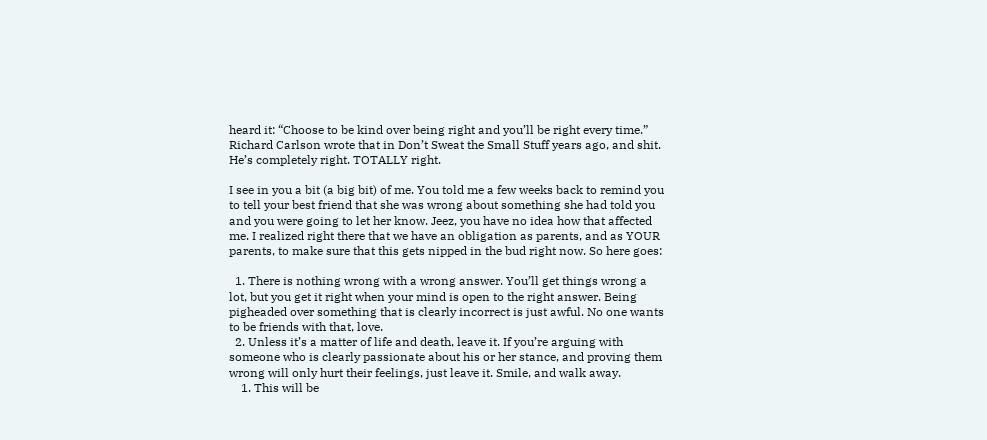heard it: “Choose to be kind over being right and you’ll be right every time.” Richard Carlson wrote that in Don’t Sweat the Small Stuff years ago, and shit. He’s completely right. TOTALLY right.

I see in you a bit (a big bit) of me. You told me a few weeks back to remind you to tell your best friend that she was wrong about something she had told you and you were going to let her know. Jeez, you have no idea how that affected me. I realized right there that we have an obligation as parents, and as YOUR parents, to make sure that this gets nipped in the bud right now. So here goes:

  1. There is nothing wrong with a wrong answer. You’ll get things wrong a lot, but you get it right when your mind is open to the right answer. Being pigheaded over something that is clearly incorrect is just awful. No one wants to be friends with that, love.
  2. Unless it’s a matter of life and death, leave it. If you’re arguing with someone who is clearly passionate about his or her stance, and proving them wrong will only hurt their feelings, just leave it. Smile, and walk away.
    1. This will be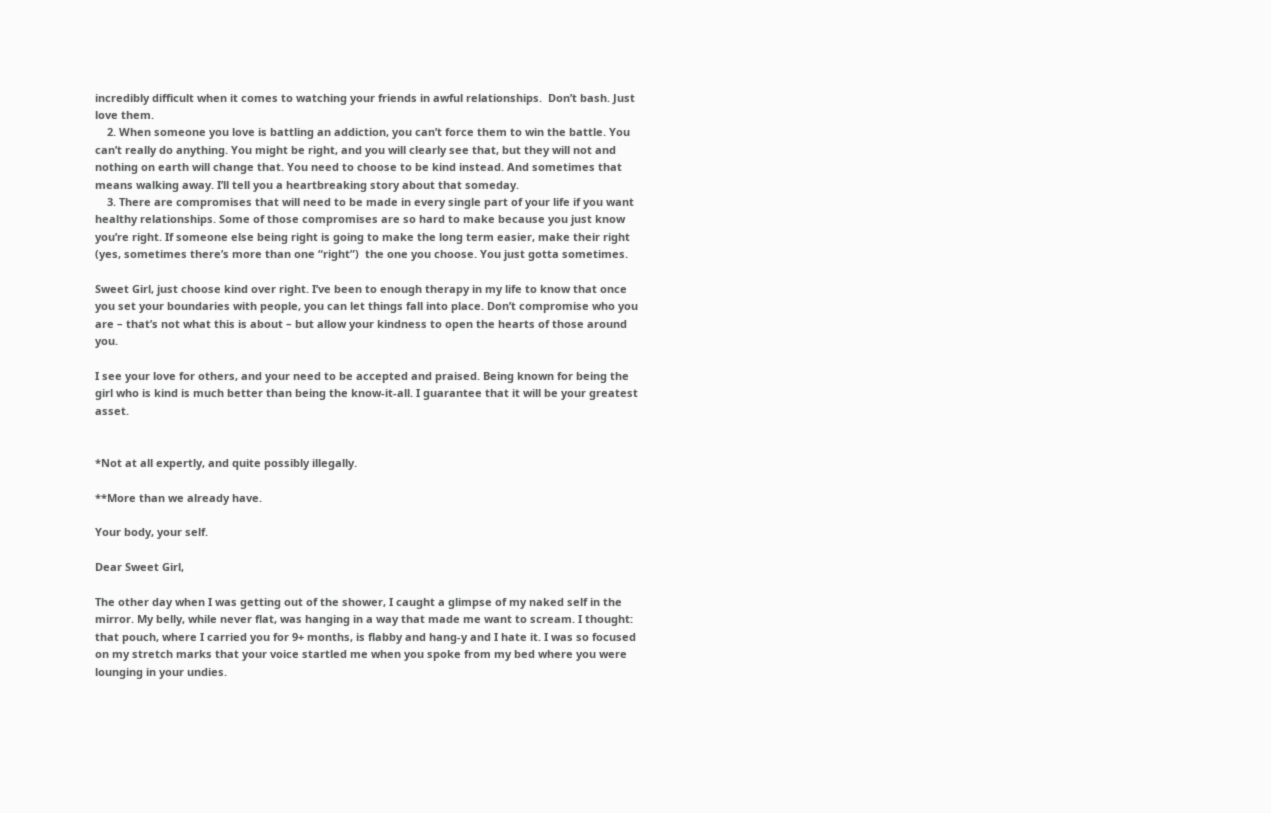incredibly difficult when it comes to watching your friends in awful relationships.  Don’t bash. Just love them.
    2. When someone you love is battling an addiction, you can’t force them to win the battle. You can’t really do anything. You might be right, and you will clearly see that, but they will not and nothing on earth will change that. You need to choose to be kind instead. And sometimes that means walking away. I’ll tell you a heartbreaking story about that someday.
    3. There are compromises that will need to be made in every single part of your life if you want healthy relationships. Some of those compromises are so hard to make because you just know you’re right. If someone else being right is going to make the long term easier, make their right (yes, sometimes there’s more than one “right”)  the one you choose. You just gotta sometimes.

Sweet Girl, just choose kind over right. I’ve been to enough therapy in my life to know that once you set your boundaries with people, you can let things fall into place. Don’t compromise who you are – that’s not what this is about – but allow your kindness to open the hearts of those around you.

I see your love for others, and your need to be accepted and praised. Being known for being the girl who is kind is much better than being the know-it-all. I guarantee that it will be your greatest asset.


*Not at all expertly, and quite possibly illegally.

**More than we already have.

Your body, your self.

Dear Sweet Girl,

The other day when I was getting out of the shower, I caught a glimpse of my naked self in the mirror. My belly, while never flat, was hanging in a way that made me want to scream. I thought: that pouch, where I carried you for 9+ months, is flabby and hang-y and I hate it. I was so focused on my stretch marks that your voice startled me when you spoke from my bed where you were lounging in your undies.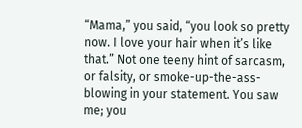“Mama,” you said, “you look so pretty now. I love your hair when it’s like that.” Not one teeny hint of sarcasm, or falsity, or smoke-up-the-ass-blowing in your statement. You saw me; you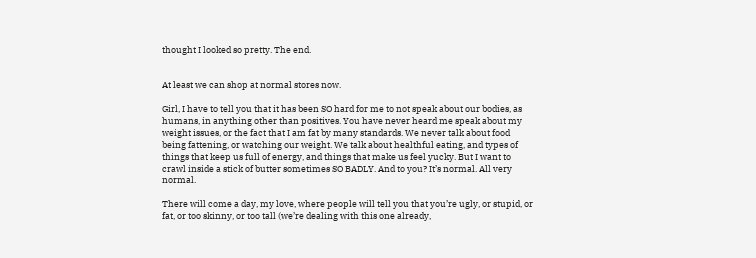thought I looked so pretty. The end.


At least we can shop at normal stores now.

Girl, I have to tell you that it has been SO hard for me to not speak about our bodies, as humans, in anything other than positives. You have never heard me speak about my weight issues, or the fact that I am fat by many standards. We never talk about food being fattening, or watching our weight. We talk about healthful eating, and types of things that keep us full of energy, and things that make us feel yucky. But I want to crawl inside a stick of butter sometimes SO BADLY. And to you? It’s normal. All very normal.

There will come a day, my love, where people will tell you that you’re ugly, or stupid, or fat, or too skinny, or too tall (we’re dealing with this one already,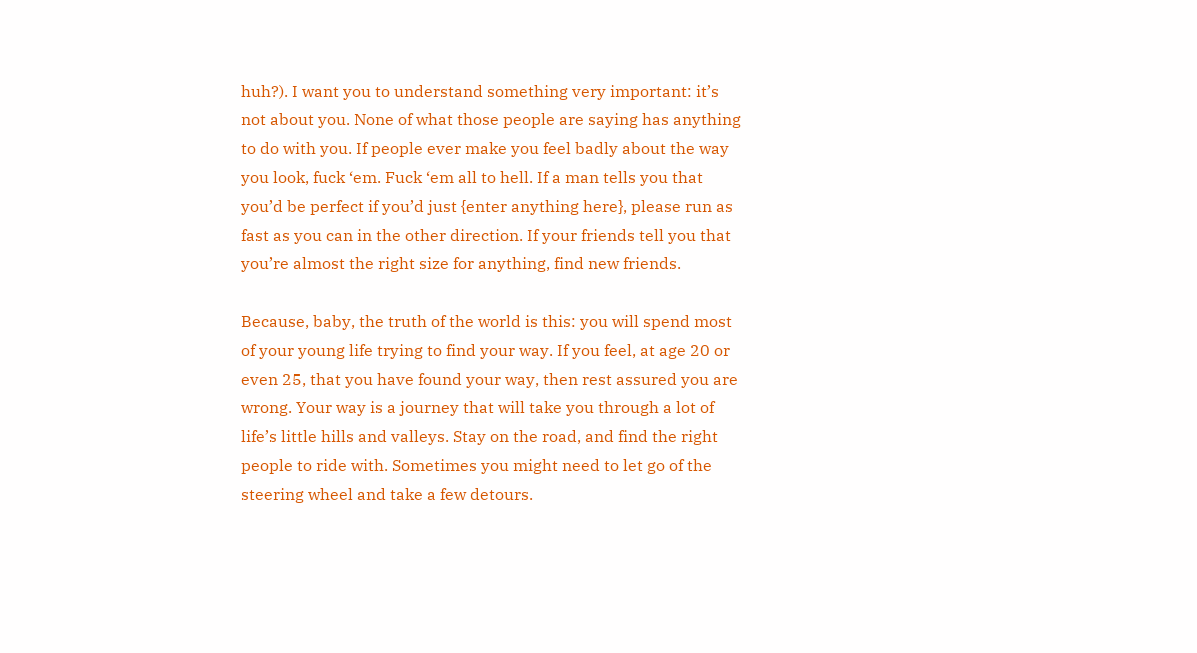huh?). I want you to understand something very important: it’s not about you. None of what those people are saying has anything to do with you. If people ever make you feel badly about the way you look, fuck ‘em. Fuck ‘em all to hell. If a man tells you that you’d be perfect if you’d just {enter anything here}, please run as fast as you can in the other direction. If your friends tell you that you’re almost the right size for anything, find new friends.

Because, baby, the truth of the world is this: you will spend most of your young life trying to find your way. If you feel, at age 20 or even 25, that you have found your way, then rest assured you are wrong. Your way is a journey that will take you through a lot of life’s little hills and valleys. Stay on the road, and find the right people to ride with. Sometimes you might need to let go of the steering wheel and take a few detours.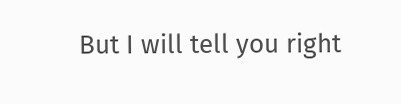But I will tell you right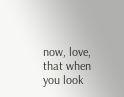now, love, that when you look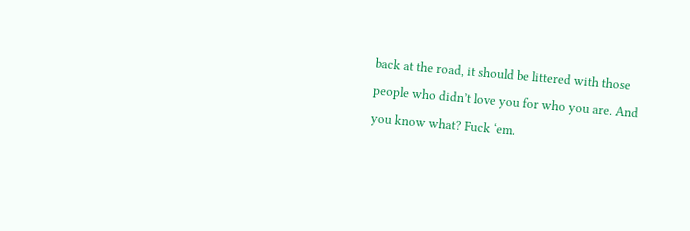back at the road, it should be littered with those people who didn’t love you for who you are. And you know what? Fuck ‘em.